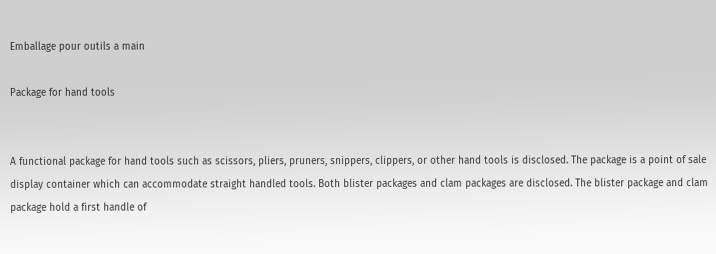Emballage pour outils a main

Package for hand tools


A functional package for hand tools such as scissors, pliers, pruners, snippers, clippers, or other hand tools is disclosed. The package is a point of sale display container which can accommodate straight handled tools. Both blister packages and clam packages are disclosed. The blister package and clam package hold a first handle of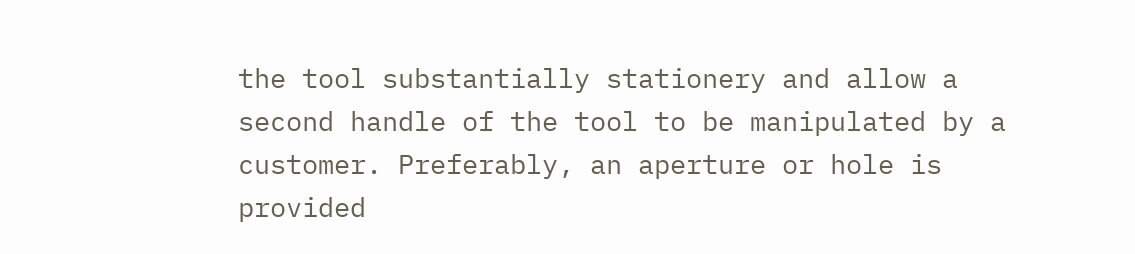the tool substantially stationery and allow a second handle of the tool to be manipulated by a customer. Preferably, an aperture or hole is provided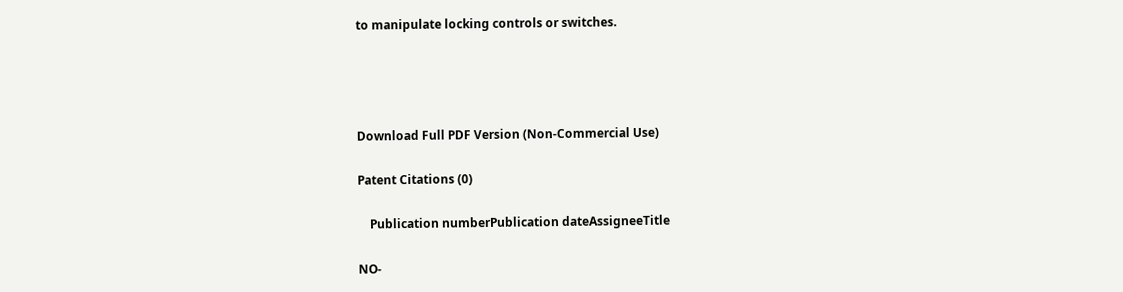to manipulate locking controls or switches.




Download Full PDF Version (Non-Commercial Use)

Patent Citations (0)

    Publication numberPublication dateAssigneeTitle

NO-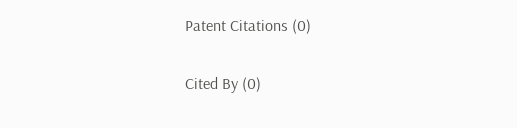Patent Citations (0)


Cited By (0)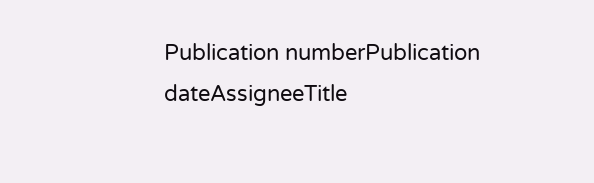Publication numberPublication dateAssigneeTitle